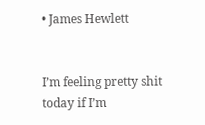• James Hewlett


I’m feeling pretty shit today if I’m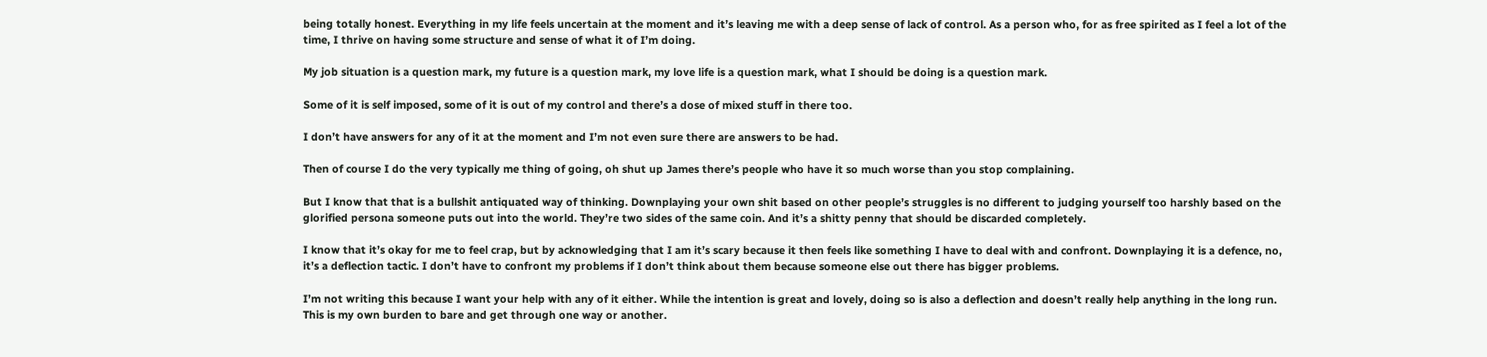being totally honest. Everything in my life feels uncertain at the moment and it’s leaving me with a deep sense of lack of control. As a person who, for as free spirited as I feel a lot of the time, I thrive on having some structure and sense of what it of I’m doing.

My job situation is a question mark, my future is a question mark, my love life is a question mark, what I should be doing is a question mark.

Some of it is self imposed, some of it is out of my control and there’s a dose of mixed stuff in there too.

I don’t have answers for any of it at the moment and I’m not even sure there are answers to be had.

Then of course I do the very typically me thing of going, oh shut up James there’s people who have it so much worse than you stop complaining.

But I know that that is a bullshit antiquated way of thinking. Downplaying your own shit based on other people’s struggles is no different to judging yourself too harshly based on the glorified persona someone puts out into the world. They’re two sides of the same coin. And it’s a shitty penny that should be discarded completely.

I know that it’s okay for me to feel crap, but by acknowledging that I am it’s scary because it then feels like something I have to deal with and confront. Downplaying it is a defence, no, it’s a deflection tactic. I don’t have to confront my problems if I don’t think about them because someone else out there has bigger problems.

I’m not writing this because I want your help with any of it either. While the intention is great and lovely, doing so is also a deflection and doesn’t really help anything in the long run. This is my own burden to bare and get through one way or another.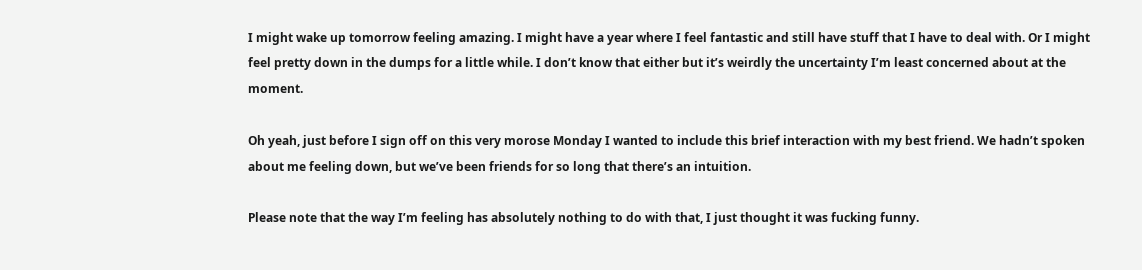I might wake up tomorrow feeling amazing. I might have a year where I feel fantastic and still have stuff that I have to deal with. Or I might feel pretty down in the dumps for a little while. I don’t know that either but it’s weirdly the uncertainty I’m least concerned about at the moment.

Oh yeah, just before I sign off on this very morose Monday I wanted to include this brief interaction with my best friend. We hadn’t spoken about me feeling down, but we’ve been friends for so long that there’s an intuition.

Please note that the way I’m feeling has absolutely nothing to do with that, I just thought it was fucking funny.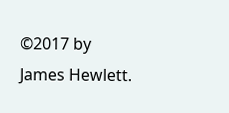©2017 by James Hewlett.